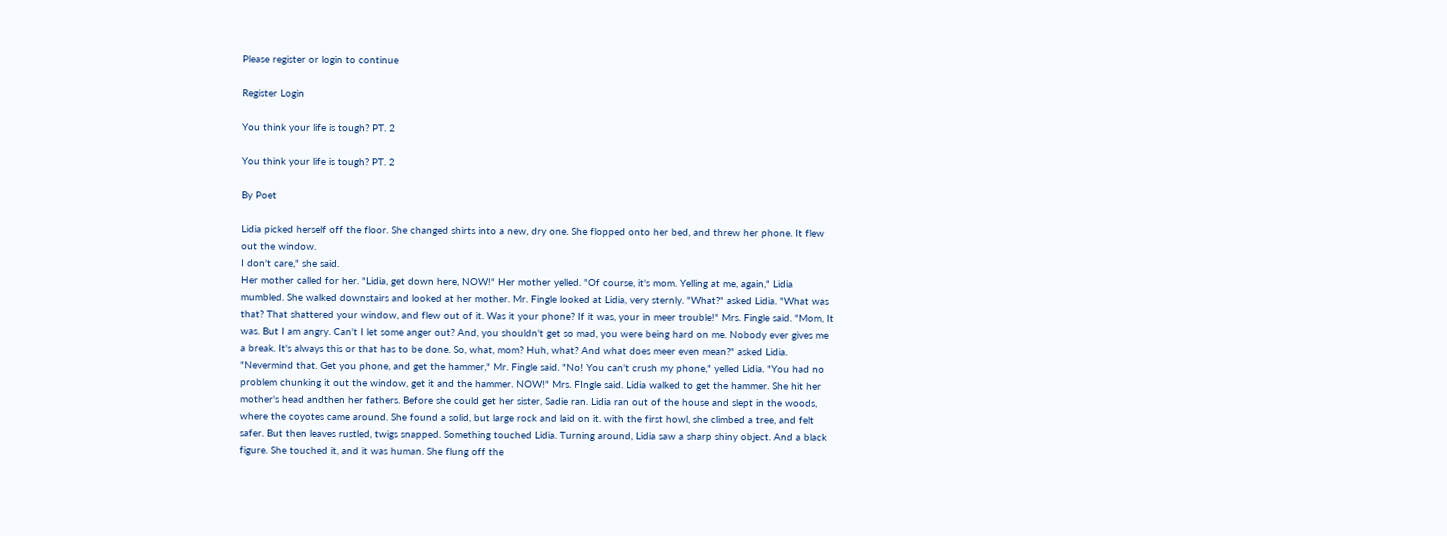Please register or login to continue

Register Login

You think your life is tough? PT. 2

You think your life is tough? PT. 2

By Poet

Lidia picked herself off the floor. She changed shirts into a new, dry one. She flopped onto her bed, and threw her phone. It flew out the window.
I don't care," she said.
Her mother called for her. "Lidia, get down here, NOW!" Her mother yelled. "Of course, it's mom. Yelling at me, again," Lidia mumbled. She walked downstairs and looked at her mother. Mr. Fingle looked at Lidia, very sternly. "What?" asked Lidia. "What was that? That shattered your window, and flew out of it. Was it your phone? If it was, your in meer trouble!" Mrs. Fingle said. "Mom, It was. But I am angry. Can't I let some anger out? And, you shouldn't get so mad, you were being hard on me. Nobody ever gives me a break. It's always this or that has to be done. So, what, mom? Huh, what? And what does meer even mean?" asked Lidia. "Nevermind that. Get you phone, and get the hammer," Mr. Fingle said. "No! You can't crush my phone," yelled Lidia. "You had no problem chunking it out the window, get it and the hammer. NOW!" Mrs. FIngle said. Lidia walked to get the hammer. She hit her mother's head andthen her fathers. Before she could get her sister, Sadie ran. Lidia ran out of the house and slept in the woods, where the coyotes came around. She found a solid, but large rock and laid on it. with the first howl, she climbed a tree, and felt safer. But then leaves rustled, twigs snapped. Something touched Lidia. Turning around, Lidia saw a sharp shiny object. And a black figure. She touched it, and it was human. She flung off the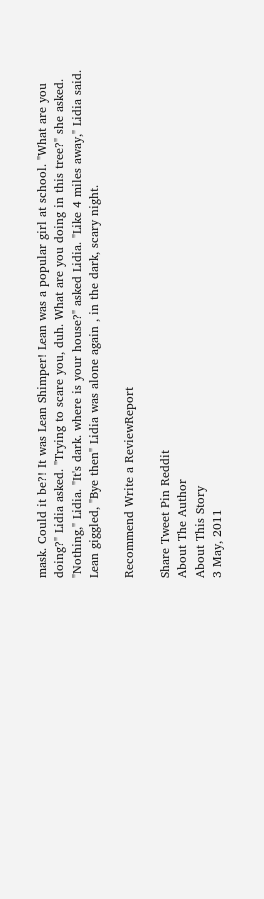mask. Could it be?! It was Lean Shimper! Lean was a popular girl at school. "What are you doing?" Lidia asked. "Trying to scare you, duh. What are you doing in this tree?" she asked. "Nothing," Lidia. "It's dark. where is your house?" asked Lidia. "Like 4 miles away," Lidia said. Lean giggled, "Bye then" Lidia was alone again , in the dark, scary night.

Recommend Write a ReviewReport

Share Tweet Pin Reddit
About The Author
About This Story
3 May, 2011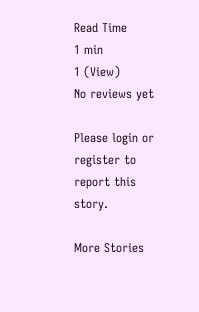Read Time
1 min
1 (View)
No reviews yet

Please login or register to report this story.

More Stories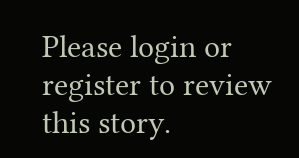Please login or register to review this story.